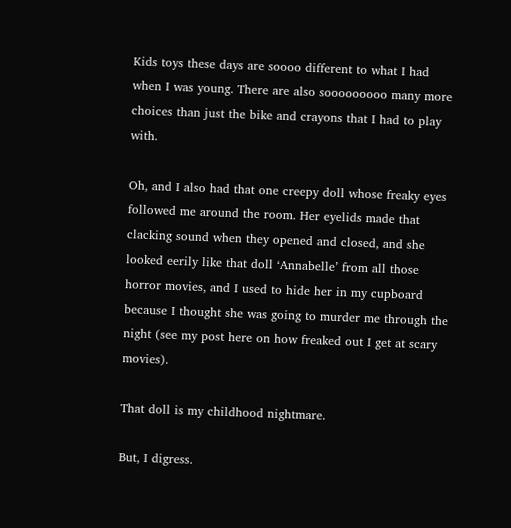Kids toys these days are soooo different to what I had when I was young. There are also sooooooooo many more choices than just the bike and crayons that I had to play with.

Oh, and I also had that one creepy doll whose freaky eyes followed me around the room. Her eyelids made that clacking sound when they opened and closed, and she looked eerily like that doll ‘Annabelle’ from all those horror movies, and I used to hide her in my cupboard because I thought she was going to murder me through the night (see my post here on how freaked out I get at scary movies).

That doll is my childhood nightmare.

But, I digress.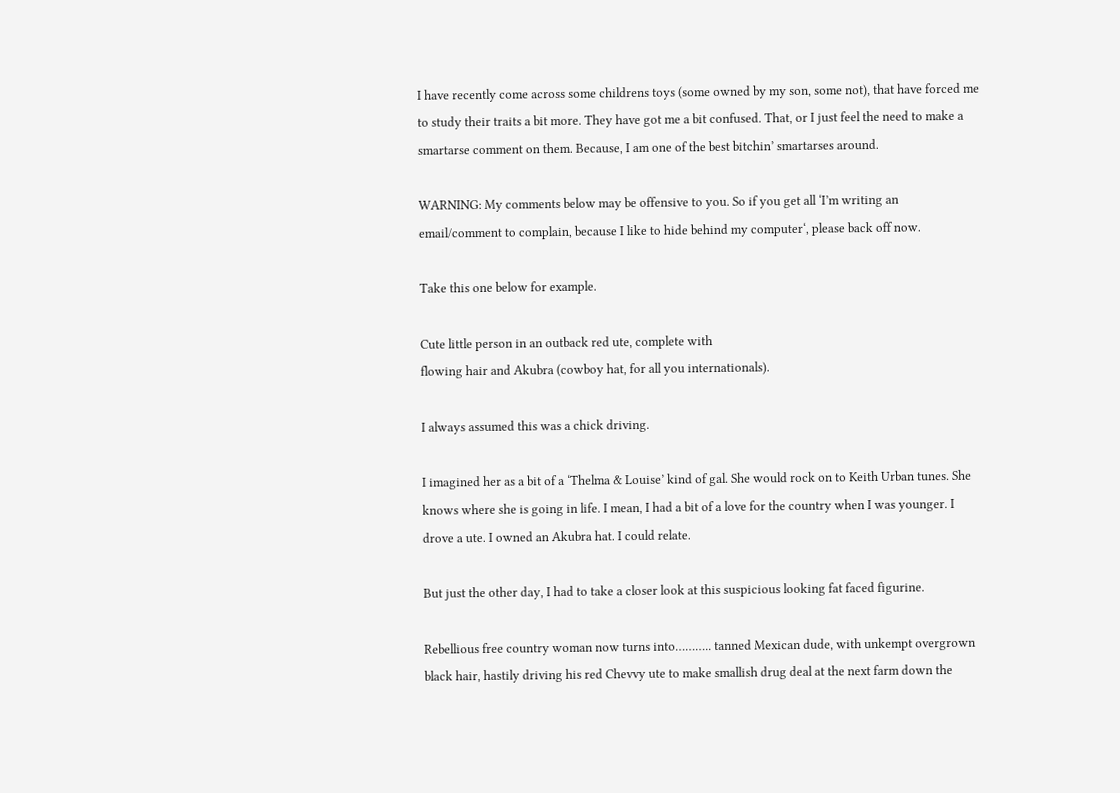I have recently come across some childrens toys (some owned by my son, some not), that have forced me to study their traits a bit more. They have got me a bit confused. That, or I just feel the need to make a smartarse comment on them. Because, I am one of the best bitchin’ smartarses around.

WARNING: My comments below may be offensive to you. So if you get all ‘I’m writing an email/comment to complain, because I like to hide behind my computer‘, please back off now.

Take this one below for example.

Cute little person in an outback red ute, complete with
flowing hair and Akubra (cowboy hat, for all you internationals).

I always assumed this was a chick driving.

I imagined her as a bit of a ‘Thelma & Louise’ kind of gal. She would rock on to Keith Urban tunes. She knows where she is going in life. I mean, I had a bit of a love for the country when I was younger. I drove a ute. I owned an Akubra hat. I could relate.

But just the other day, I had to take a closer look at this suspicious looking fat faced figurine.

Rebellious free country woman now turns into……….. tanned Mexican dude, with unkempt overgrown black hair, hastily driving his red Chevvy ute to make smallish drug deal at the next farm down the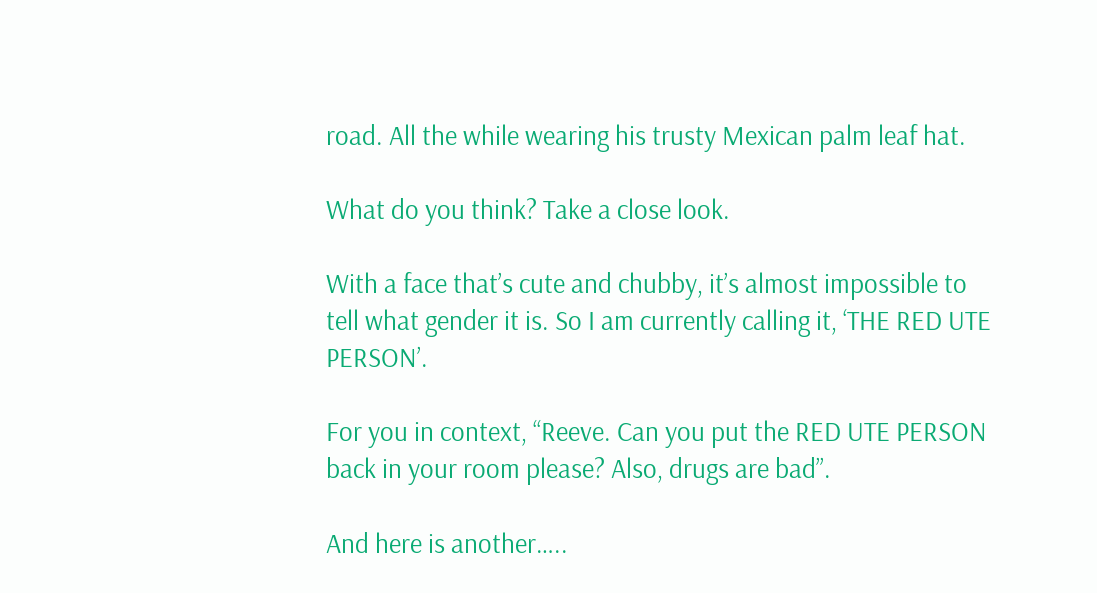road. All the while wearing his trusty Mexican palm leaf hat.

What do you think? Take a close look.

With a face that’s cute and chubby, it’s almost impossible to tell what gender it is. So I am currently calling it, ‘THE RED UTE PERSON’.

For you in context, “Reeve. Can you put the RED UTE PERSON back in your room please? Also, drugs are bad”.

And here is another…..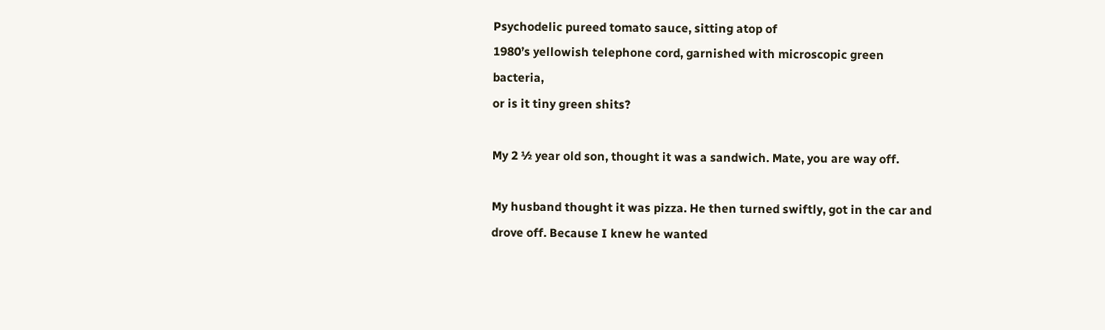Psychodelic pureed tomato sauce, sitting atop of
1980’s yellowish telephone cord, garnished with microscopic green bacteria,
or is it tiny green shits?

My 2 ½ year old son, thought it was a sandwich. Mate, you are way off.

My husband thought it was pizza. He then turned swiftly, got in the car and drove off. Because I knew he wanted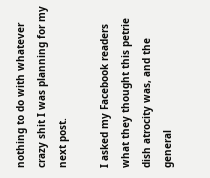nothing to do with whatever crazy shit I was planning for my next post.

I asked my Facebook readers what they thought this petrie dish atrocity was, and the general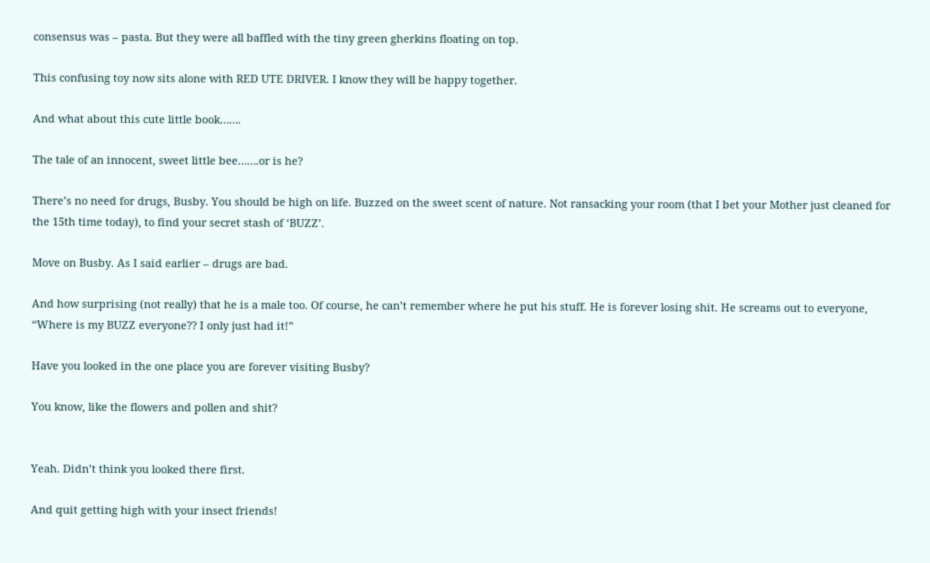consensus was – pasta. But they were all baffled with the tiny green gherkins floating on top.

This confusing toy now sits alone with RED UTE DRIVER. I know they will be happy together.

And what about this cute little book…….

The tale of an innocent, sweet little bee…….or is he?

There’s no need for drugs, Busby. You should be high on life. Buzzed on the sweet scent of nature. Not ransacking your room (that I bet your Mother just cleaned for the 15th time today), to find your secret stash of ‘BUZZ’.

Move on Busby. As I said earlier – drugs are bad.

And how surprising (not really) that he is a male too. Of course, he can’t remember where he put his stuff. He is forever losing shit. He screams out to everyone, “Where is my BUZZ everyone?? I only just had it!”

Have you looked in the one place you are forever visiting Busby?

You know, like the flowers and pollen and shit?


Yeah. Didn’t think you looked there first.

And quit getting high with your insect friends!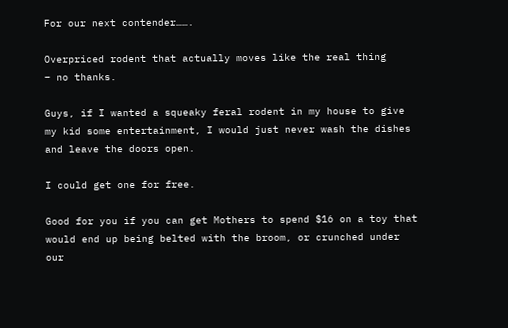For our next contender…….

Overpriced rodent that actually moves like the real thing
– no thanks.

Guys, if I wanted a squeaky feral rodent in my house to give my kid some entertainment, I would just never wash the dishes and leave the doors open.

I could get one for free.

Good for you if you can get Mothers to spend $16 on a toy that would end up being belted with the broom, or crunched under our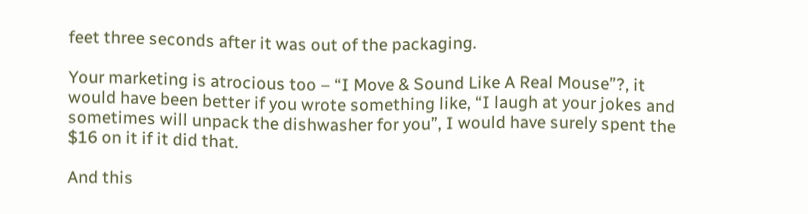feet three seconds after it was out of the packaging.

Your marketing is atrocious too – “I Move & Sound Like A Real Mouse”?, it would have been better if you wrote something like, “I laugh at your jokes and sometimes will unpack the dishwasher for you”, I would have surely spent the $16 on it if it did that.

And this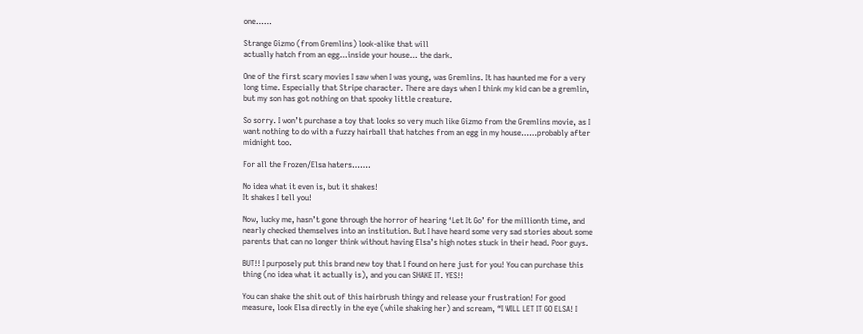one……

Strange Gizmo (from Gremlins) look-alike that will
actually hatch from an egg…inside your house… the dark.

One of the first scary movies I saw when I was young, was Gremlins. It has haunted me for a very long time. Especially that Stripe character. There are days when I think my kid can be a gremlin, but my son has got nothing on that spooky little creature.

So sorry. I won’t purchase a toy that looks so very much like Gizmo from the Gremlins movie, as I want nothing to do with a fuzzy hairball that hatches from an egg in my house……probably after midnight too.

For all the Frozen/Elsa haters…….

No idea what it even is, but it shakes!
It shakes I tell you!

Now, lucky me, hasn’t gone through the horror of hearing ‘Let It Go’ for the millionth time, and nearly checked themselves into an institution. But I have heard some very sad stories about some parents that can no longer think without having Elsa’s high notes stuck in their head. Poor guys.

BUT!! I purposely put this brand new toy that I found on here just for you! You can purchase this thing (no idea what it actually is), and you can SHAKE IT. YES!!

You can shake the shit out of this hairbrush thingy and release your frustration! For good measure, look Elsa directly in the eye (while shaking her) and scream, “I WILL LET IT GO ELSA! I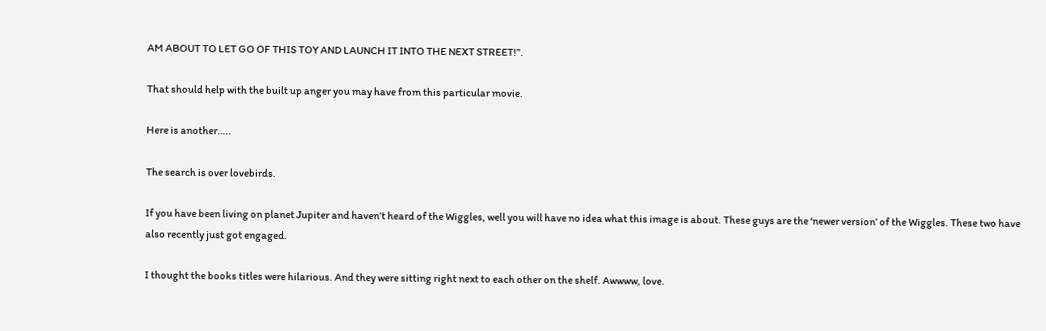AM ABOUT TO LET GO OF THIS TOY AND LAUNCH IT INTO THE NEXT STREET!”.

That should help with the built up anger you may have from this particular movie.

Here is another…..

The search is over lovebirds.

If you have been living on planet Jupiter and haven’t heard of the Wiggles, well you will have no idea what this image is about. These guys are the ‘newer version’ of the Wiggles. These two have also recently just got engaged.

I thought the books titles were hilarious. And they were sitting right next to each other on the shelf. Awwww, love.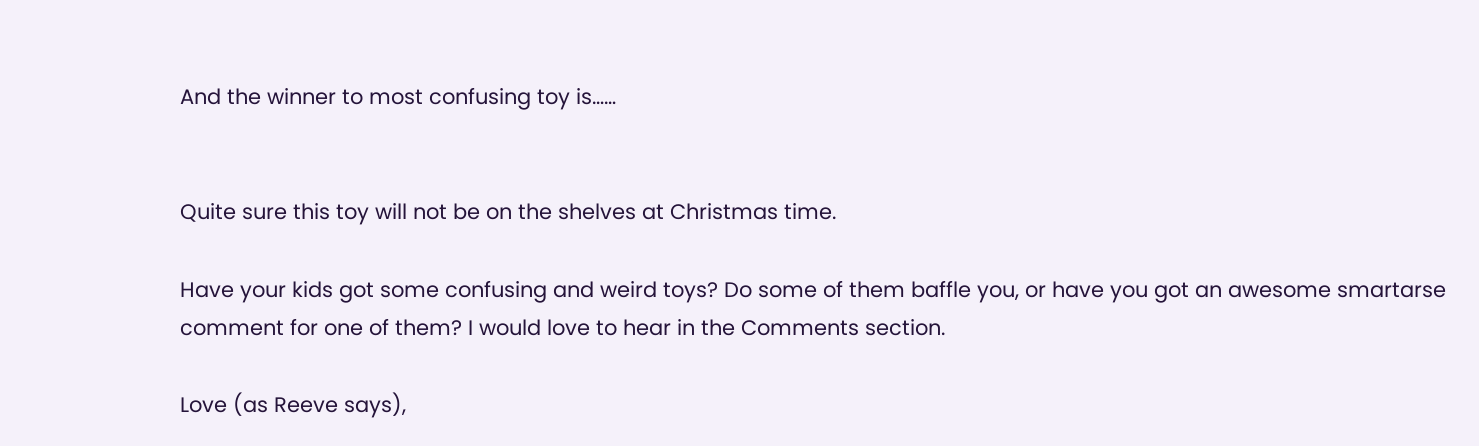And the winner to most confusing toy is……


Quite sure this toy will not be on the shelves at Christmas time.

Have your kids got some confusing and weird toys? Do some of them baffle you, or have you got an awesome smartarse comment for one of them? I would love to hear in the Comments section.

Love (as Reeve says),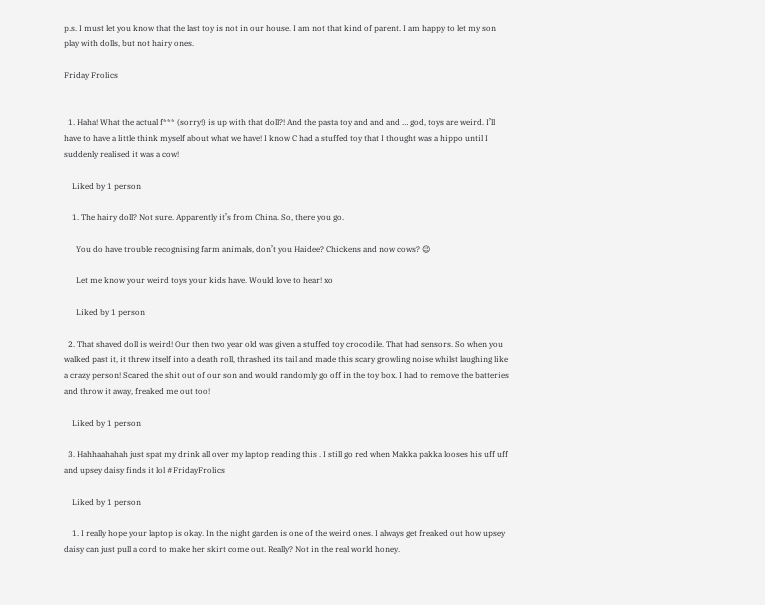p.s. I must let you know that the last toy is not in our house. I am not that kind of parent. I am happy to let my son play with dolls, but not hairy ones.

Friday Frolics


  1. Haha! What the actual f*** (sorry!) is up with that doll?! And the pasta toy and and and … god, toys are weird. I’ll have to have a little think myself about what we have! I know C had a stuffed toy that I thought was a hippo until I suddenly realised it was a cow!

    Liked by 1 person

    1. The hairy doll? Not sure. Apparently it’s from China. So, there you go.

      You do have trouble recognising farm animals, don’t you Haidee? Chickens and now cows? 😉

      Let me know your weird toys your kids have. Would love to hear! xo

      Liked by 1 person

  2. That shaved doll is weird! Our then two year old was given a stuffed toy crocodile. That had sensors. So when you walked past it, it threw itself into a death roll, thrashed its tail and made this scary growling noise whilst laughing like a crazy person! Scared the shit out of our son and would randomly go off in the toy box. I had to remove the batteries and throw it away, freaked me out too!

    Liked by 1 person

  3. Hahhaahahah just spat my drink all over my laptop reading this . I still go red when Makka pakka looses his uff uff and upsey daisy finds it lol #FridayFrolics

    Liked by 1 person

    1. I really hope your laptop is okay. In the night garden is one of the weird ones. I always get freaked out how upsey daisy can just pull a cord to make her skirt come out. Really? Not in the real world honey.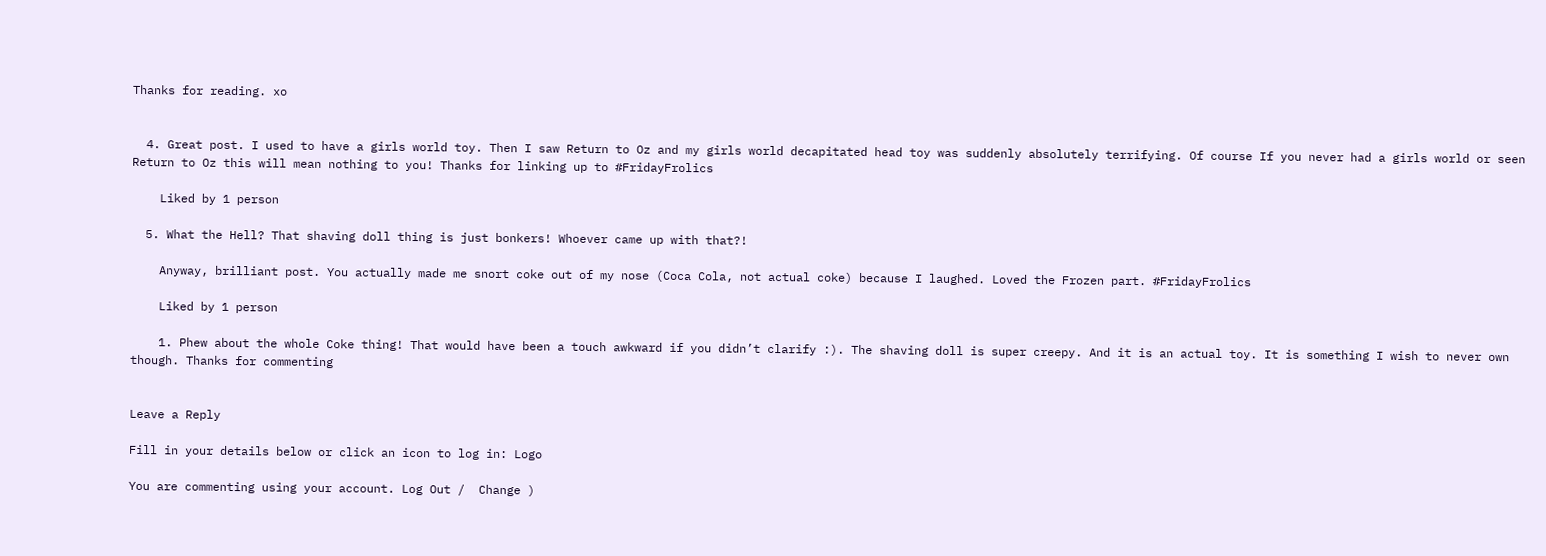Thanks for reading. xo


  4. Great post. I used to have a girls world toy. Then I saw Return to Oz and my girls world decapitated head toy was suddenly absolutely terrifying. Of course If you never had a girls world or seen Return to Oz this will mean nothing to you! Thanks for linking up to #FridayFrolics

    Liked by 1 person

  5. What the Hell? That shaving doll thing is just bonkers! Whoever came up with that?!

    Anyway, brilliant post. You actually made me snort coke out of my nose (Coca Cola, not actual coke) because I laughed. Loved the Frozen part. #FridayFrolics

    Liked by 1 person

    1. Phew about the whole Coke thing! That would have been a touch awkward if you didn’t clarify :). The shaving doll is super creepy. And it is an actual toy. It is something I wish to never own though. Thanks for commenting


Leave a Reply

Fill in your details below or click an icon to log in: Logo

You are commenting using your account. Log Out /  Change )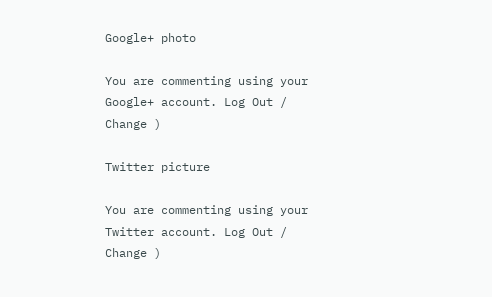Google+ photo

You are commenting using your Google+ account. Log Out /  Change )

Twitter picture

You are commenting using your Twitter account. Log Out /  Change )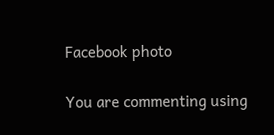Facebook photo

You are commenting using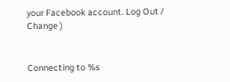your Facebook account. Log Out /  Change )


Connecting to %s